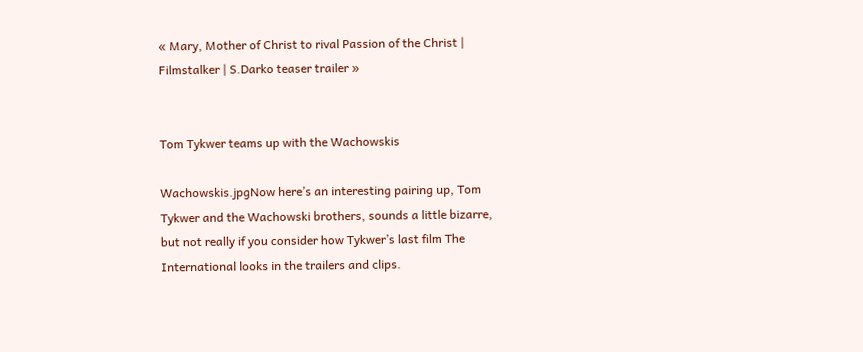« Mary, Mother of Christ to rival Passion of the Christ | Filmstalker | S.Darko teaser trailer »


Tom Tykwer teams up with the Wachowskis

Wachowskis.jpgNow here’s an interesting pairing up, Tom Tykwer and the Wachowski brothers, sounds a little bizarre, but not really if you consider how Tykwer’s last film The International looks in the trailers and clips.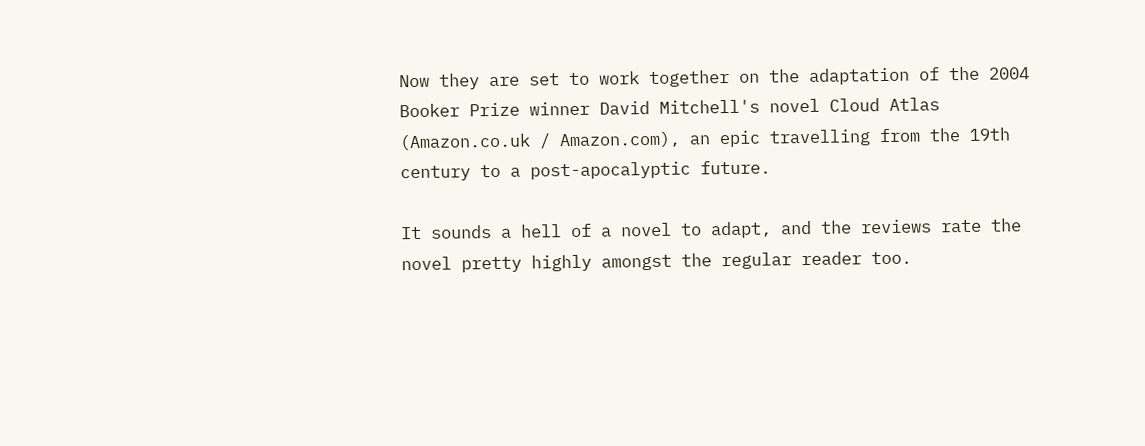Now they are set to work together on the adaptation of the 2004 Booker Prize winner David Mitchell's novel Cloud Atlas (Amazon.co.uk / Amazon.com), an epic travelling from the 19th century to a post-apocalyptic future.

It sounds a hell of a novel to adapt, and the reviews rate the novel pretty highly amongst the regular reader too.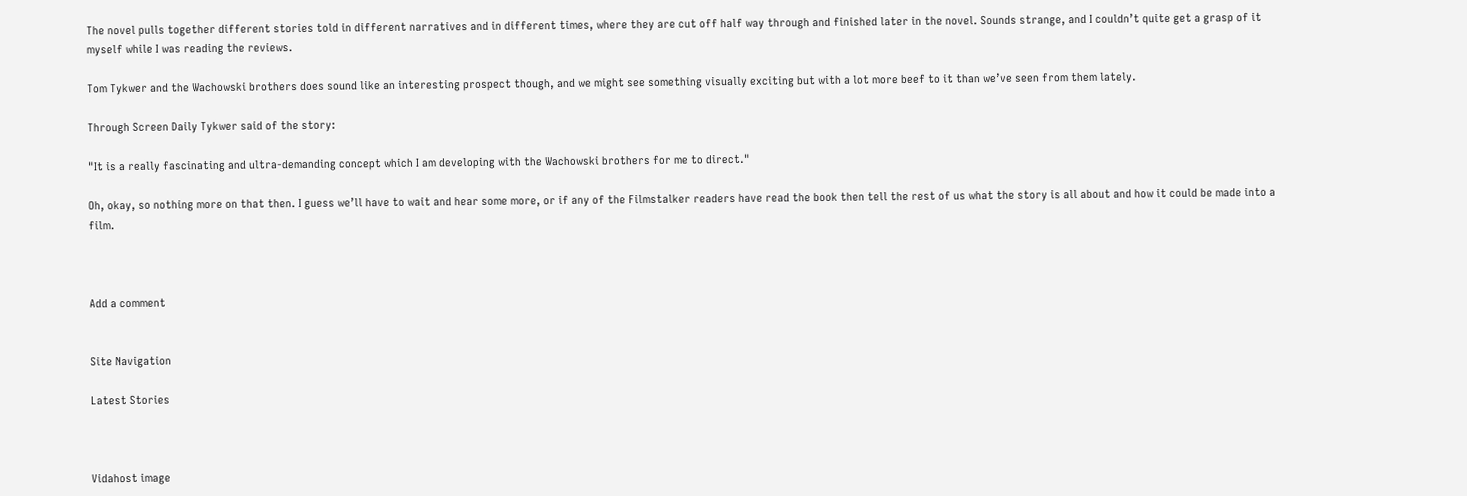The novel pulls together different stories told in different narratives and in different times, where they are cut off half way through and finished later in the novel. Sounds strange, and I couldn’t quite get a grasp of it myself while I was reading the reviews.

Tom Tykwer and the Wachowski brothers does sound like an interesting prospect though, and we might see something visually exciting but with a lot more beef to it than we’ve seen from them lately.

Through Screen Daily Tykwer said of the story:

"It is a really fascinating and ultra-demanding concept which I am developing with the Wachowski brothers for me to direct."

Oh, okay, so nothing more on that then. I guess we’ll have to wait and hear some more, or if any of the Filmstalker readers have read the book then tell the rest of us what the story is all about and how it could be made into a film.



Add a comment


Site Navigation

Latest Stories



Vidahost image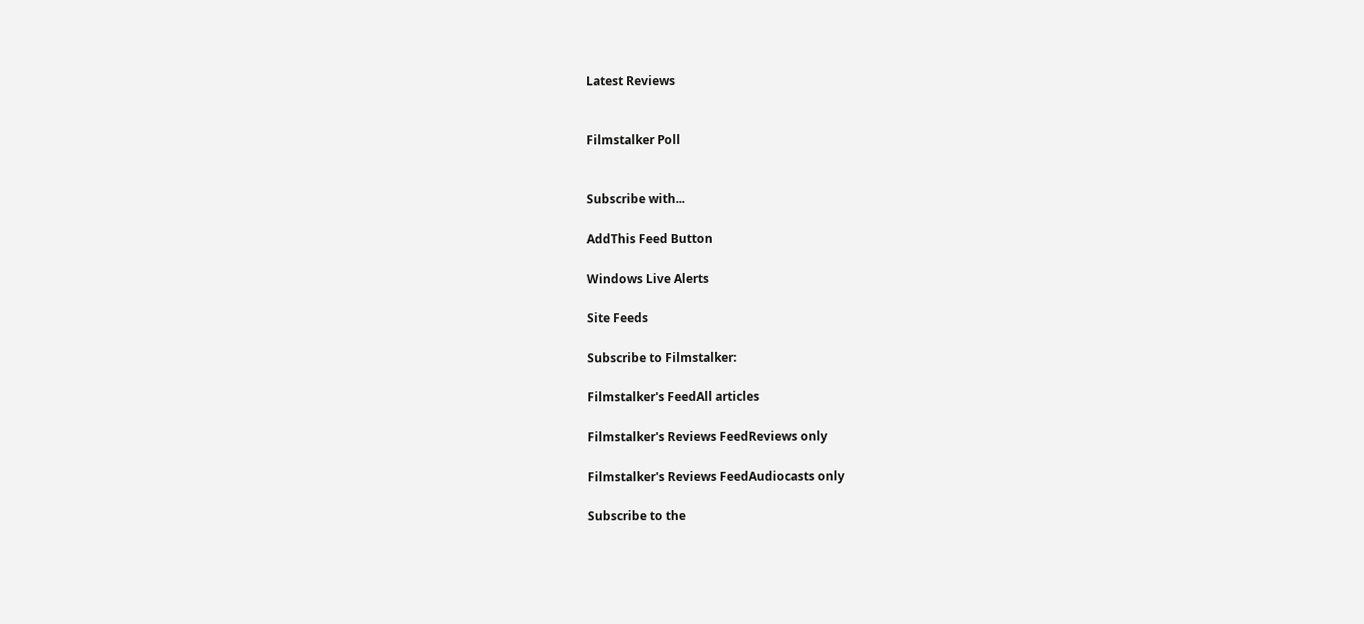Latest Reviews


Filmstalker Poll


Subscribe with...

AddThis Feed Button

Windows Live Alerts

Site Feeds

Subscribe to Filmstalker:

Filmstalker's FeedAll articles

Filmstalker's Reviews FeedReviews only

Filmstalker's Reviews FeedAudiocasts only

Subscribe to the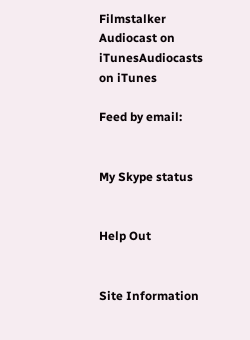Filmstalker Audiocast on iTunesAudiocasts on iTunes

Feed by email:


My Skype status


Help Out


Site Information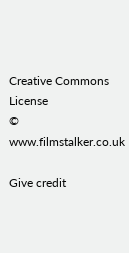Creative Commons License
© www.filmstalker.co.uk

Give credit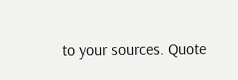to your sources. Quote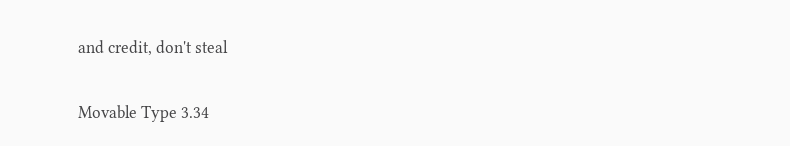and credit, don't steal

Movable Type 3.34